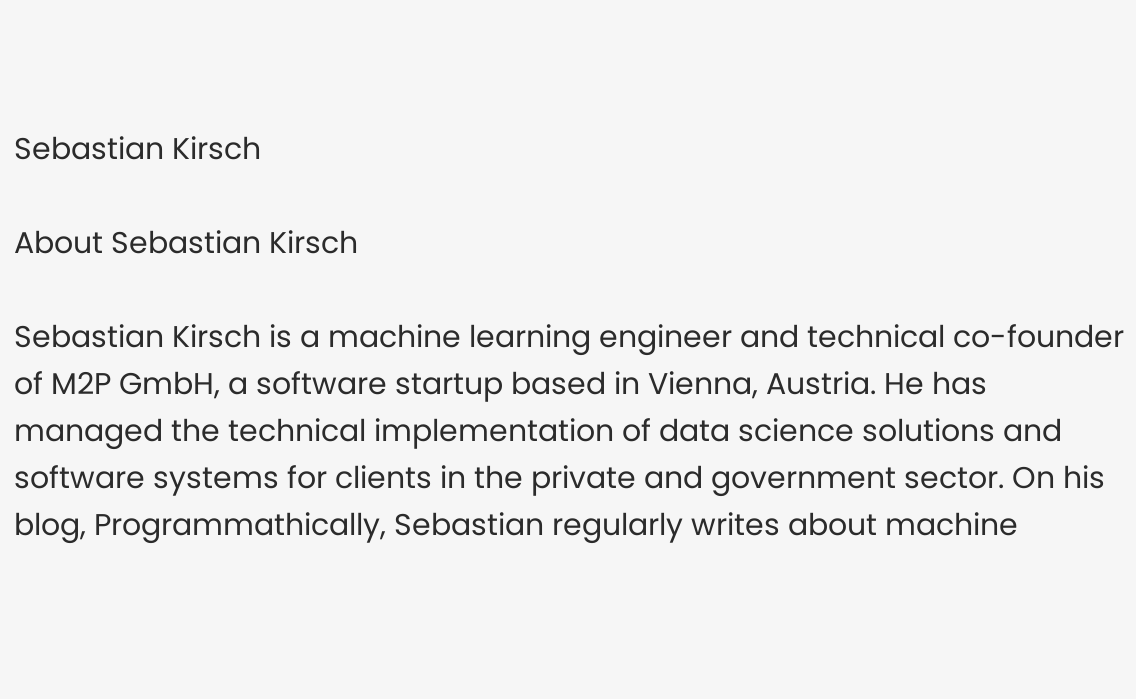Sebastian Kirsch

About Sebastian Kirsch

Sebastian Kirsch is a machine learning engineer and technical co-founder of M2P GmbH, a software startup based in Vienna, Austria. He has managed the technical implementation of data science solutions and software systems for clients in the private and government sector. On his blog, Programmathically, Sebastian regularly writes about machine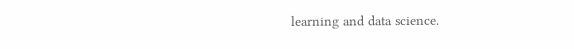learning and data science.